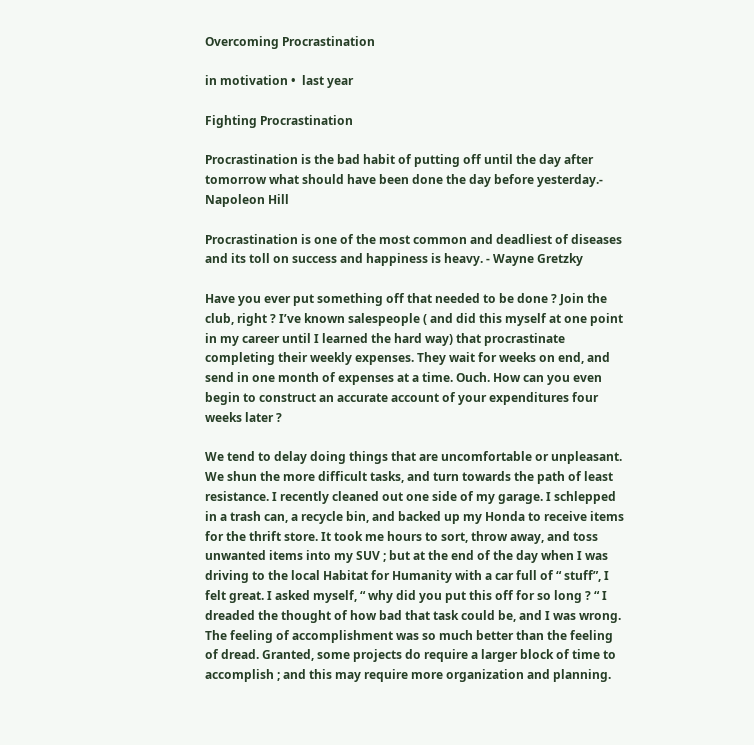Overcoming Procrastination

in motivation •  last year

Fighting Procrastination

Procrastination is the bad habit of putting off until the day after tomorrow what should have been done the day before yesterday.- Napoleon Hill

Procrastination is one of the most common and deadliest of diseases and its toll on success and happiness is heavy. - Wayne Gretzky

Have you ever put something off that needed to be done ? Join the club, right ? I’ve known salespeople ( and did this myself at one point in my career until I learned the hard way) that procrastinate completing their weekly expenses. They wait for weeks on end, and send in one month of expenses at a time. Ouch. How can you even begin to construct an accurate account of your expenditures four weeks later ?

We tend to delay doing things that are uncomfortable or unpleasant. We shun the more difficult tasks, and turn towards the path of least resistance. I recently cleaned out one side of my garage. I schlepped in a trash can, a recycle bin, and backed up my Honda to receive items for the thrift store. It took me hours to sort, throw away, and toss unwanted items into my SUV ; but at the end of the day when I was driving to the local Habitat for Humanity with a car full of “ stuff”, I felt great. I asked myself, “ why did you put this off for so long ? “ I dreaded the thought of how bad that task could be, and I was wrong. The feeling of accomplishment was so much better than the feeling of dread. Granted, some projects do require a larger block of time to accomplish ; and this may require more organization and planning.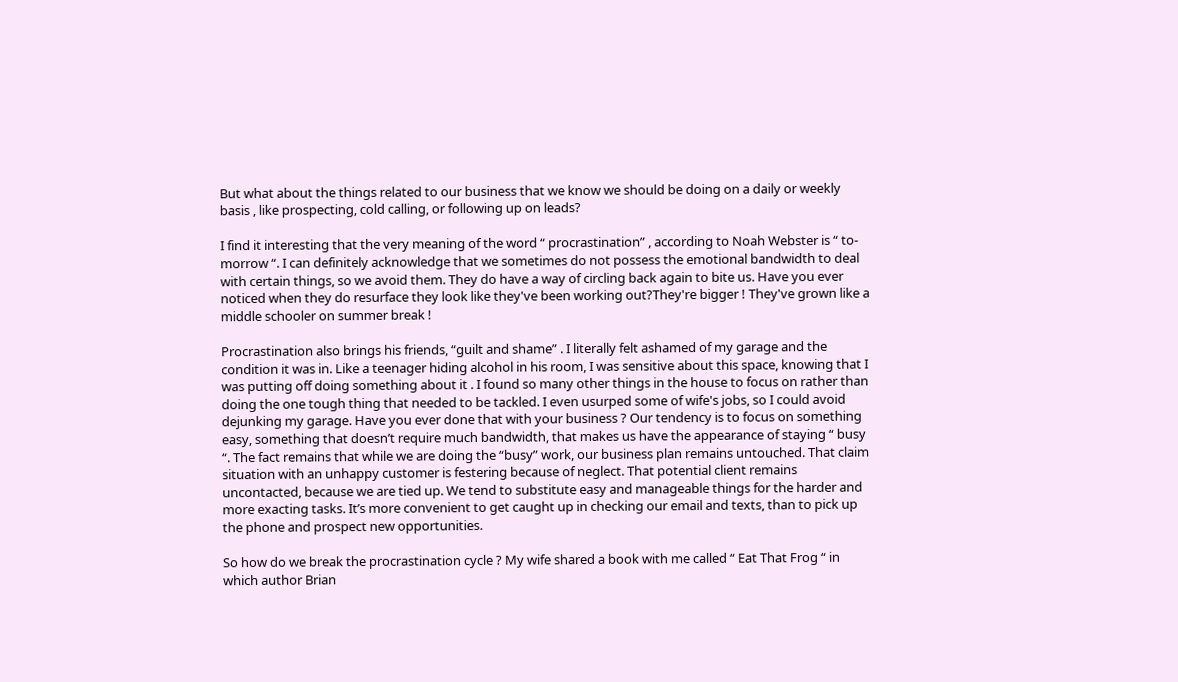But what about the things related to our business that we know we should be doing on a daily or weekly basis , like prospecting, cold calling, or following up on leads?

I find it interesting that the very meaning of the word “ procrastination” , according to Noah Webster is “ to-morrow “. I can definitely acknowledge that we sometimes do not possess the emotional bandwidth to deal with certain things, so we avoid them. They do have a way of circling back again to bite us. Have you ever noticed when they do resurface they look like they've been working out?They're bigger ! They've grown like a middle schooler on summer break !

Procrastination also brings his friends, “guilt and shame” . I literally felt ashamed of my garage and the condition it was in. Like a teenager hiding alcohol in his room, I was sensitive about this space, knowing that I was putting off doing something about it . I found so many other things in the house to focus on rather than doing the one tough thing that needed to be tackled. I even usurped some of wife's jobs, so I could avoid dejunking my garage. Have you ever done that with your business ? Our tendency is to focus on something easy, something that doesn’t require much bandwidth, that makes us have the appearance of staying “ busy “. The fact remains that while we are doing the “busy” work, our business plan remains untouched. That claim situation with an unhappy customer is festering because of neglect. That potential client remains uncontacted, because we are tied up. We tend to substitute easy and manageable things for the harder and more exacting tasks. It’s more convenient to get caught up in checking our email and texts, than to pick up the phone and prospect new opportunities.

So how do we break the procrastination cycle ? My wife shared a book with me called “ Eat That Frog “ in which author Brian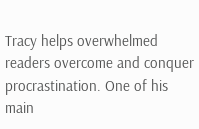Tracy helps overwhelmed readers overcome and conquer procrastination. One of his main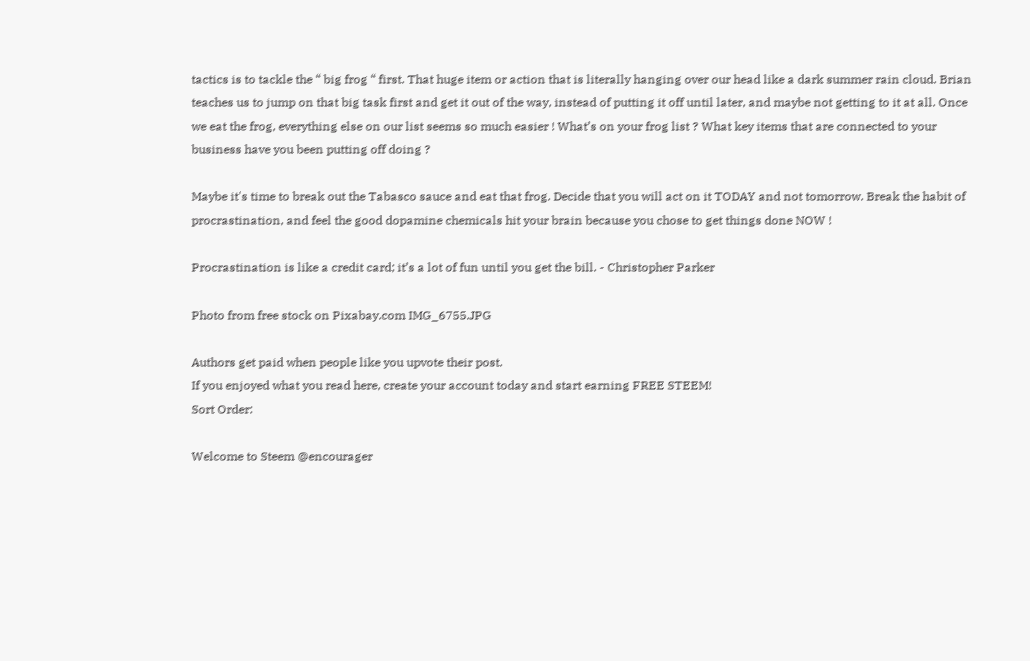tactics is to tackle the “ big frog “ first. That huge item or action that is literally hanging over our head like a dark summer rain cloud. Brian teaches us to jump on that big task first and get it out of the way, instead of putting it off until later, and maybe not getting to it at all. Once we eat the frog, everything else on our list seems so much easier ! What’s on your frog list ? What key items that are connected to your business have you been putting off doing ?

Maybe it's time to break out the Tabasco sauce and eat that frog. Decide that you will act on it TODAY and not tomorrow. Break the habit of procrastination, and feel the good dopamine chemicals hit your brain because you chose to get things done NOW !

Procrastination is like a credit card; it’s a lot of fun until you get the bill. - Christopher Parker

Photo from free stock on Pixabay.com IMG_6755.JPG

Authors get paid when people like you upvote their post.
If you enjoyed what you read here, create your account today and start earning FREE STEEM!
Sort Order:

Welcome to Steem @encourager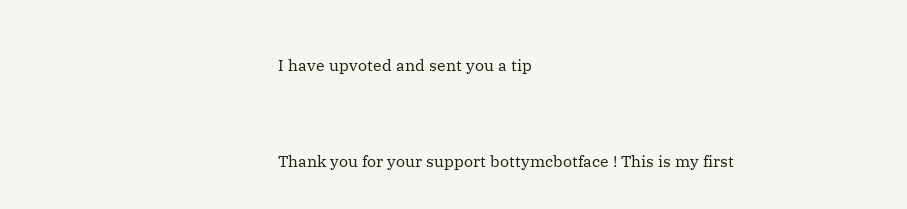I have upvoted and sent you a tip


Thank you for your support bottymcbotface ! This is my first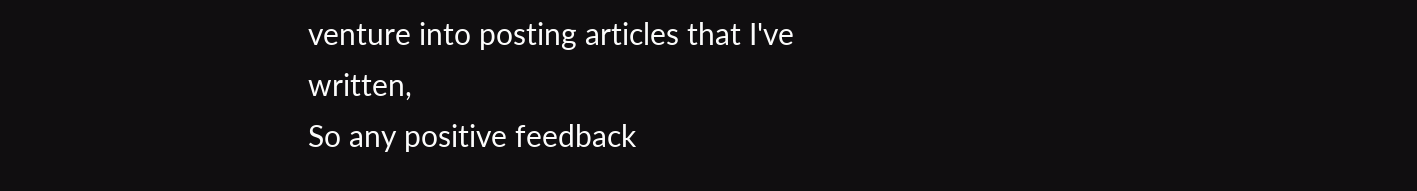venture into posting articles that I've written,
So any positive feedback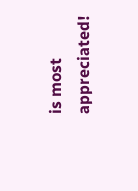is most appreciated!